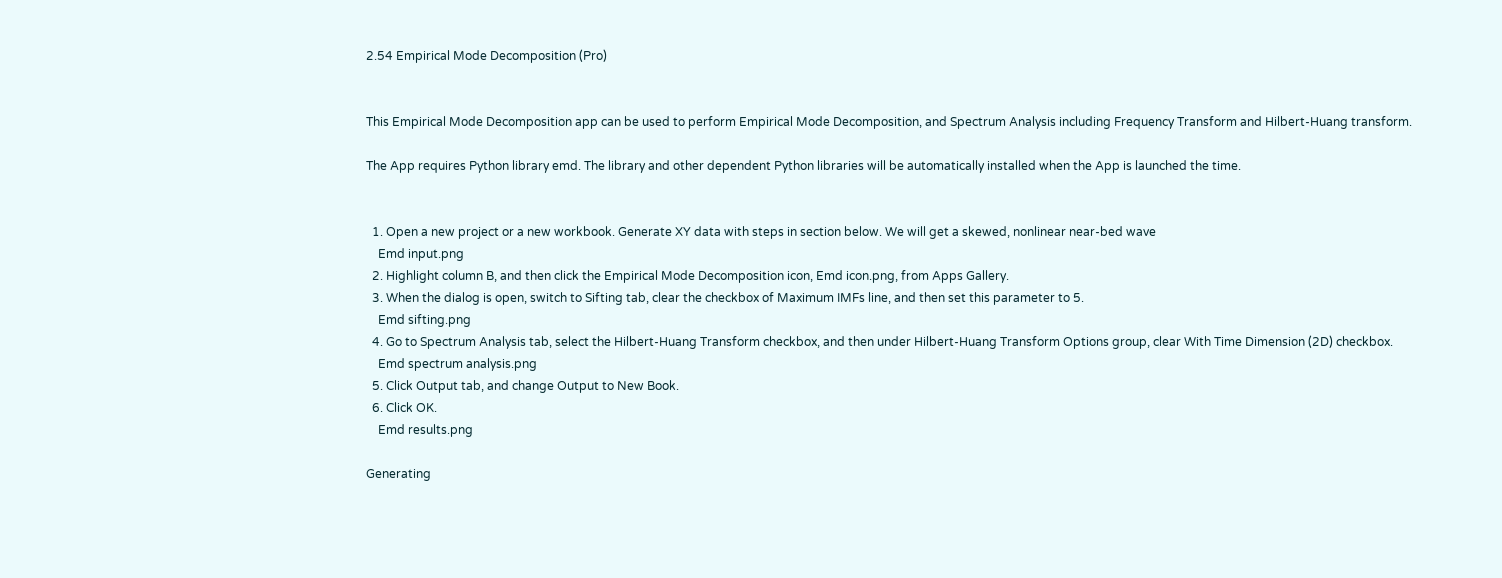2.54 Empirical Mode Decomposition (Pro)


This Empirical Mode Decomposition app can be used to perform Empirical Mode Decomposition, and Spectrum Analysis including Frequency Transform and Hilbert-Huang transform.

The App requires Python library emd. The library and other dependent Python libraries will be automatically installed when the App is launched the time.


  1. Open a new project or a new workbook. Generate XY data with steps in section below. We will get a skewed, nonlinear near-bed wave
    Emd input.png
  2. Highlight column B, and then click the Empirical Mode Decomposition icon, Emd icon.png, from Apps Gallery.
  3. When the dialog is open, switch to Sifting tab, clear the checkbox of Maximum IMFs line, and then set this parameter to 5.
    Emd sifting.png
  4. Go to Spectrum Analysis tab, select the Hilbert-Huang Transform checkbox, and then under Hilbert-Huang Transform Options group, clear With Time Dimension (2D) checkbox.
    Emd spectrum analysis.png
  5. Click Output tab, and change Output to New Book.
  6. Click OK.
    Emd results.png

Generating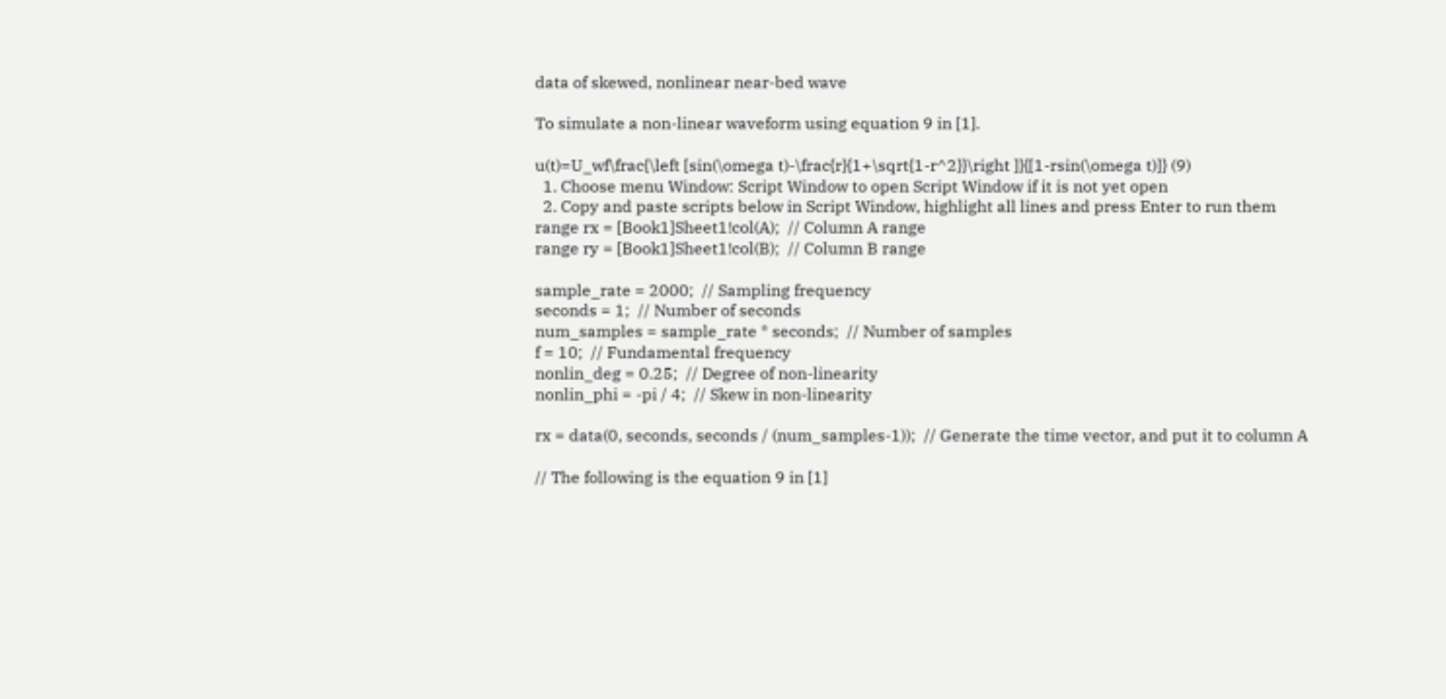data of skewed, nonlinear near-bed wave

To simulate a non-linear waveform using equation 9 in [1].

u(t)=U_wf\frac{\left [sin(\omega t)-\frac{r}{1+\sqrt{1-r^2}}\right ]}{[1-rsin(\omega t)]} (9)
  1. Choose menu Window: Script Window to open Script Window if it is not yet open
  2. Copy and paste scripts below in Script Window, highlight all lines and press Enter to run them
range rx = [Book1]Sheet1!col(A);  // Column A range
range ry = [Book1]Sheet1!col(B);  // Column B range

sample_rate = 2000;  // Sampling frequency
seconds = 1;  // Number of seconds
num_samples = sample_rate * seconds;  // Number of samples
f = 10;  // Fundamental frequency
nonlin_deg = 0.25;  // Degree of non-linearity
nonlin_phi = -pi / 4;  // Skew in non-linearity

rx = data(0, seconds, seconds / (num_samples-1));  // Generate the time vector, and put it to column A

// The following is the equation 9 in [1]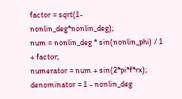factor = sqrt(1-nonlin_deg*nonlin_deg);
num = nonlin_deg * sin(nonlin_phi) / 1 + factor;
numerator = num + sin(2*pi*f*rx);
denominator = 1 - nonlin_deg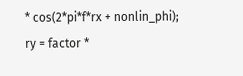* cos(2*pi*f*rx + nonlin_phi);
ry = factor *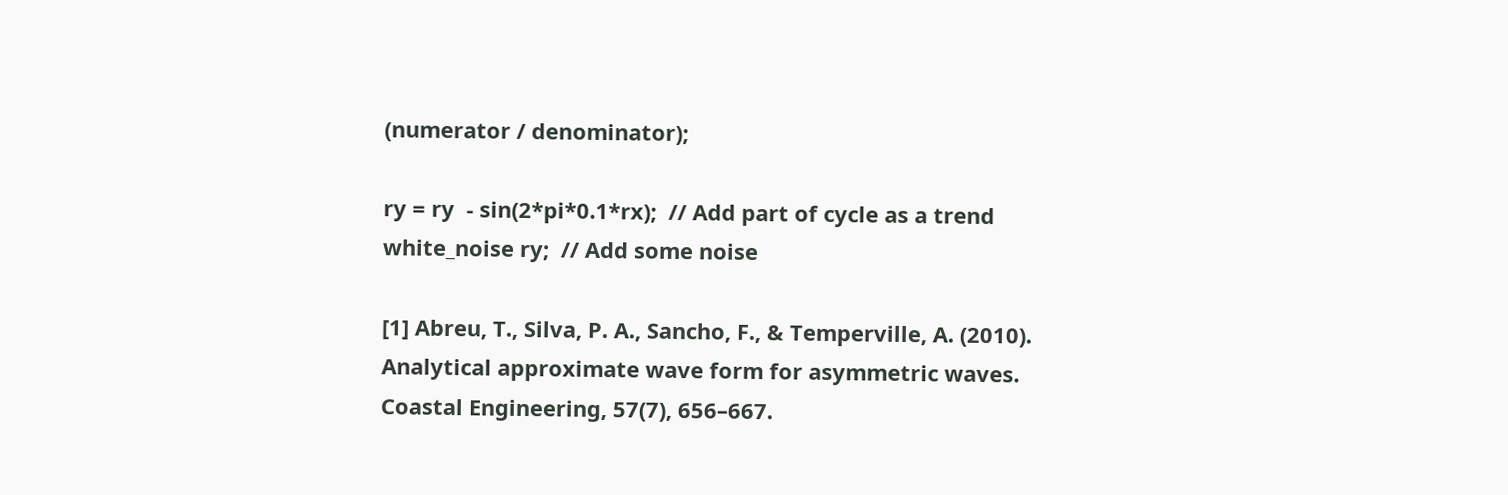(numerator / denominator);

ry = ry  - sin(2*pi*0.1*rx);  // Add part of cycle as a trend
white_noise ry;  // Add some noise

[1] Abreu, T., Silva, P. A., Sancho, F., & Temperville, A. (2010). Analytical approximate wave form for asymmetric waves. Coastal Engineering, 57(7), 656–667.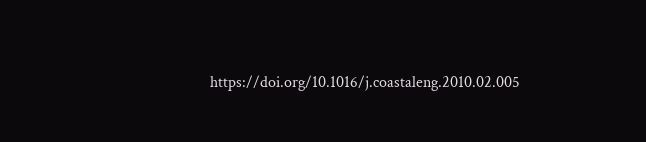https://doi.org/10.1016/j.coastaleng.2010.02.005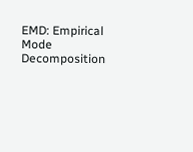EMD: Empirical Mode Decomposition